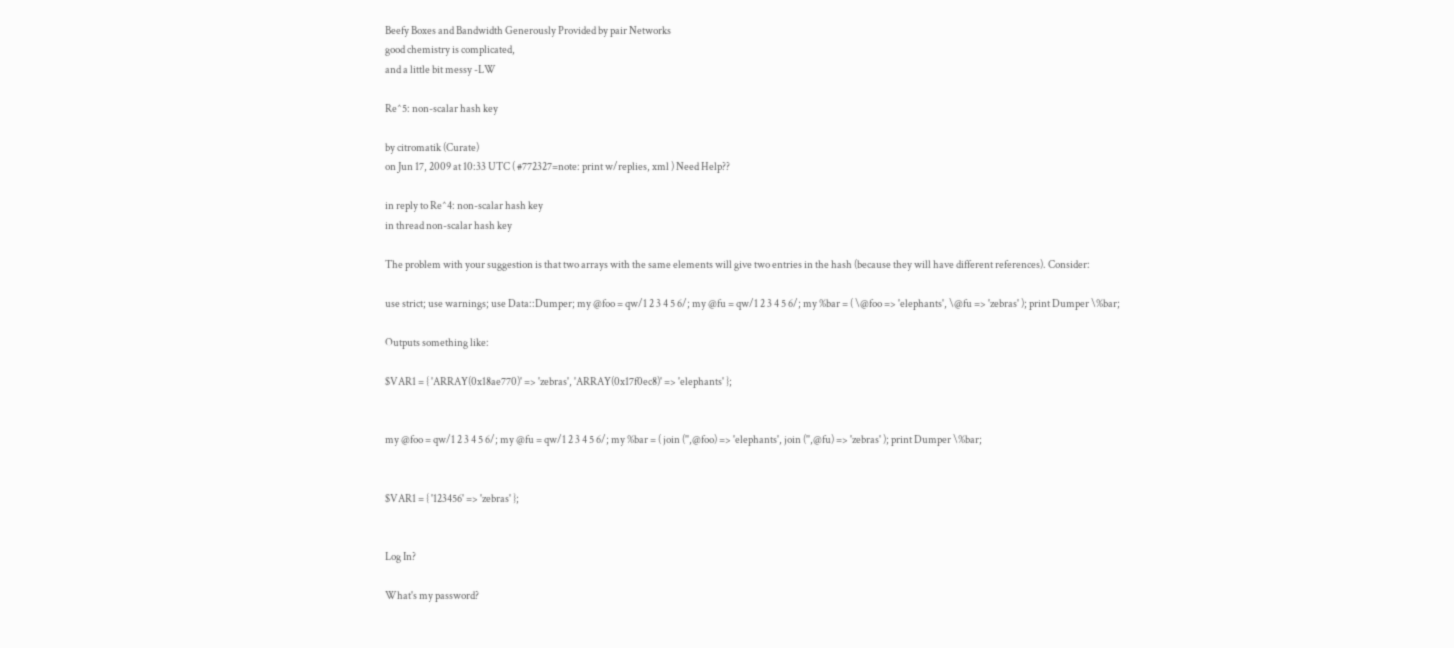Beefy Boxes and Bandwidth Generously Provided by pair Networks
good chemistry is complicated,
and a little bit messy -LW

Re^5: non-scalar hash key

by citromatik (Curate)
on Jun 17, 2009 at 10:33 UTC ( #772327=note: print w/replies, xml ) Need Help??

in reply to Re^4: non-scalar hash key
in thread non-scalar hash key

The problem with your suggestion is that two arrays with the same elements will give two entries in the hash (because they will have different references). Consider:

use strict; use warnings; use Data::Dumper; my @foo = qw/1 2 3 4 5 6/; my @fu = qw/1 2 3 4 5 6/; my %bar = ( \@foo => 'elephants', \@fu => 'zebras' ); print Dumper \%bar;

Outputs something like:

$VAR1 = { 'ARRAY(0x18ae770)' => 'zebras', 'ARRAY(0x17f0ec8)' => 'elephants' };


my @foo = qw/1 2 3 4 5 6/; my @fu = qw/1 2 3 4 5 6/; my %bar = ( join ('',@foo) => 'elephants', join ('',@fu) => 'zebras' ); print Dumper \%bar;


$VAR1 = { '123456' => 'zebras' };


Log In?

What's my password?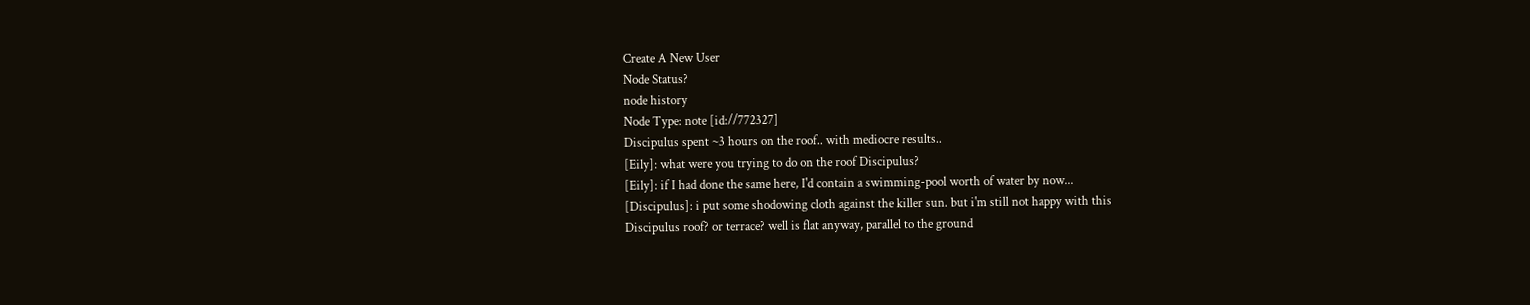Create A New User
Node Status?
node history
Node Type: note [id://772327]
Discipulus spent ~3 hours on the roof.. with mediocre results..
[Eily]: what were you trying to do on the roof Discipulus?
[Eily]: if I had done the same here, I'd contain a swimming-pool worth of water by now...
[Discipulus]: i put some shodowing cloth against the killer sun. but i'm still not happy with this
Discipulus roof? or terrace? well is flat anyway, parallel to the ground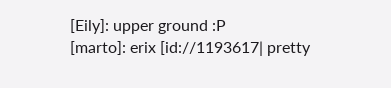[Eily]: upper ground :P
[marto]: erix [id://1193617| pretty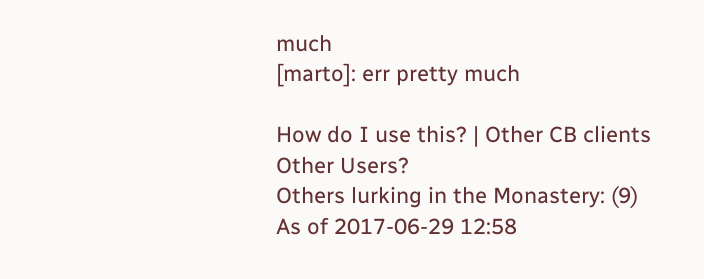much
[marto]: err pretty much

How do I use this? | Other CB clients
Other Users?
Others lurking in the Monastery: (9)
As of 2017-06-29 12:58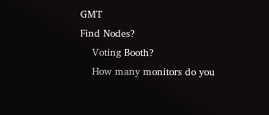GMT
Find Nodes?
    Voting Booth?
    How many monitors do you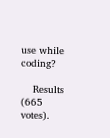use while coding?

    Results (665 votes).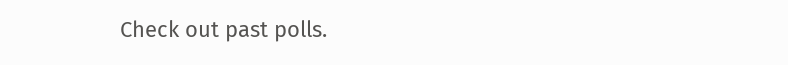Check out past polls.